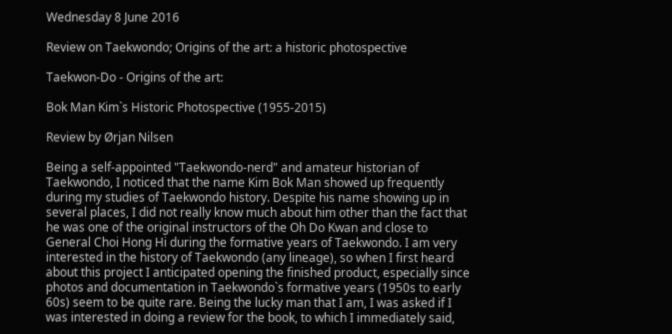Wednesday 8 June 2016

Review on Taekwondo; Origins of the art: a historic photospective

Taekwon-Do - Origins of the art:

Bok Man Kim`s Historic Photospective (1955-2015)

Review by Ørjan Nilsen

Being a self-appointed "Taekwondo-nerd" and amateur historian of Taekwondo, I noticed that the name Kim Bok Man showed up frequently during my studies of Taekwondo history. Despite his name showing up in several places, I did not really know much about him other than the fact that he was one of the original instructors of the Oh Do Kwan and close to General Choi Hong Hi during the formative years of Taekwondo. I am very interested in the history of Taekwondo (any lineage), so when I first heard about this project I anticipated opening the finished product, especially since photos and documentation in Taekwondo`s formative years (1950s to early 60s) seem to be quite rare. Being the lucky man that I am, I was asked if I was interested in doing a review for the book, to which I immediately said,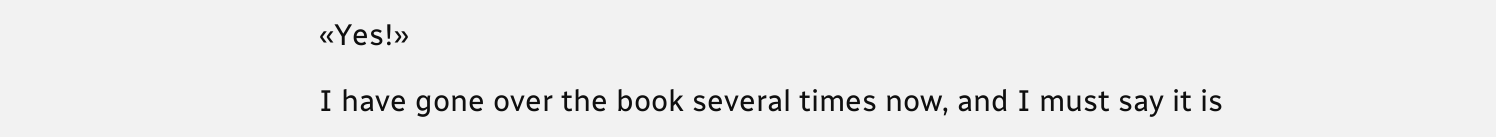«Yes!»

I have gone over the book several times now, and I must say it is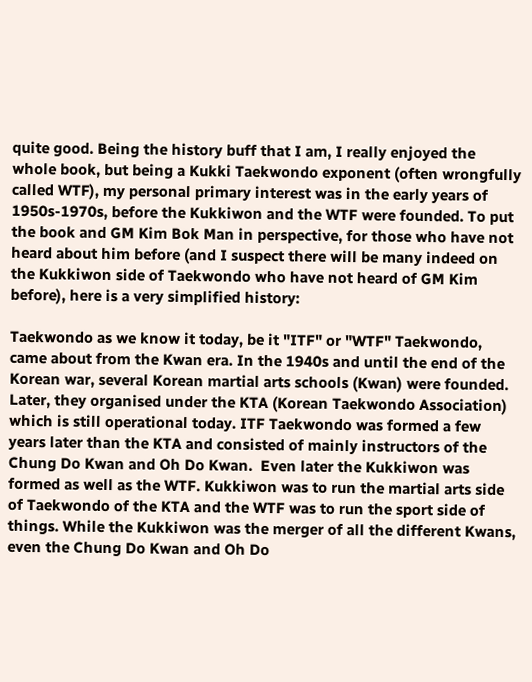quite good. Being the history buff that I am, I really enjoyed the whole book, but being a Kukki Taekwondo exponent (often wrongfully called WTF), my personal primary interest was in the early years of 1950s-1970s, before the Kukkiwon and the WTF were founded. To put the book and GM Kim Bok Man in perspective, for those who have not heard about him before (and I suspect there will be many indeed on the Kukkiwon side of Taekwondo who have not heard of GM Kim before), here is a very simplified history:

Taekwondo as we know it today, be it "ITF" or "WTF" Taekwondo, came about from the Kwan era. In the 1940s and until the end of the Korean war, several Korean martial arts schools (Kwan) were founded. Later, they organised under the KTA (Korean Taekwondo Association) which is still operational today. ITF Taekwondo was formed a few years later than the KTA and consisted of mainly instructors of the Chung Do Kwan and Oh Do Kwan.  Even later the Kukkiwon was formed as well as the WTF. Kukkiwon was to run the martial arts side of Taekwondo of the KTA and the WTF was to run the sport side of things. While the Kukkiwon was the merger of all the different Kwans, even the Chung Do Kwan and Oh Do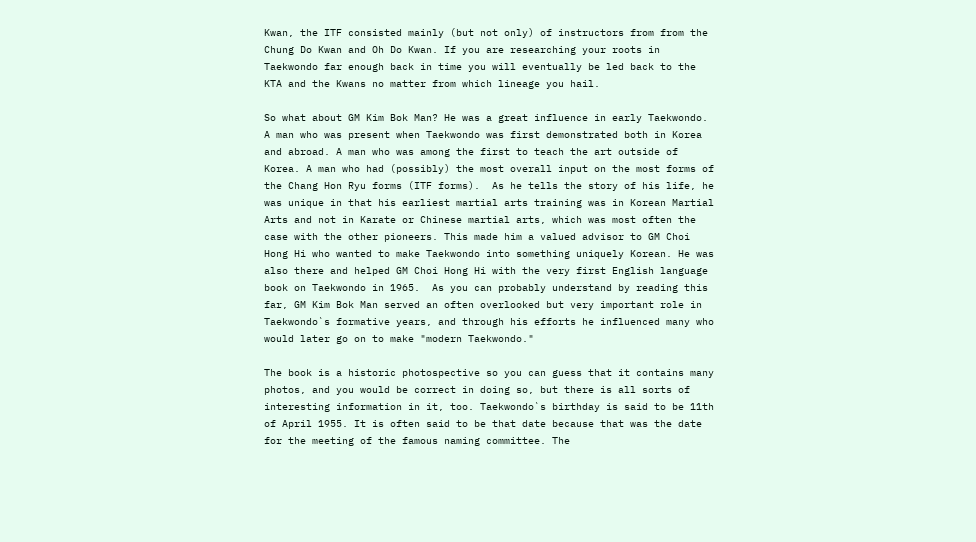Kwan, the ITF consisted mainly (but not only) of instructors from from the Chung Do Kwan and Oh Do Kwan. If you are researching your roots in Taekwondo far enough back in time you will eventually be led back to the KTA and the Kwans no matter from which lineage you hail.

So what about GM Kim Bok Man? He was a great influence in early Taekwondo. A man who was present when Taekwondo was first demonstrated both in Korea and abroad. A man who was among the first to teach the art outside of Korea. A man who had (possibly) the most overall input on the most forms of the Chang Hon Ryu forms (ITF forms).  As he tells the story of his life, he was unique in that his earliest martial arts training was in Korean Martial Arts and not in Karate or Chinese martial arts, which was most often the case with the other pioneers. This made him a valued advisor to GM Choi Hong Hi who wanted to make Taekwondo into something uniquely Korean. He was also there and helped GM Choi Hong Hi with the very first English language book on Taekwondo in 1965.  As you can probably understand by reading this far, GM Kim Bok Man served an often overlooked but very important role in Taekwondo`s formative years, and through his efforts he influenced many who would later go on to make "modern Taekwondo."

The book is a historic photospective so you can guess that it contains many photos, and you would be correct in doing so, but there is all sorts of interesting information in it, too. Taekwondo`s birthday is said to be 11th of April 1955. It is often said to be that date because that was the date for the meeting of the famous naming committee. The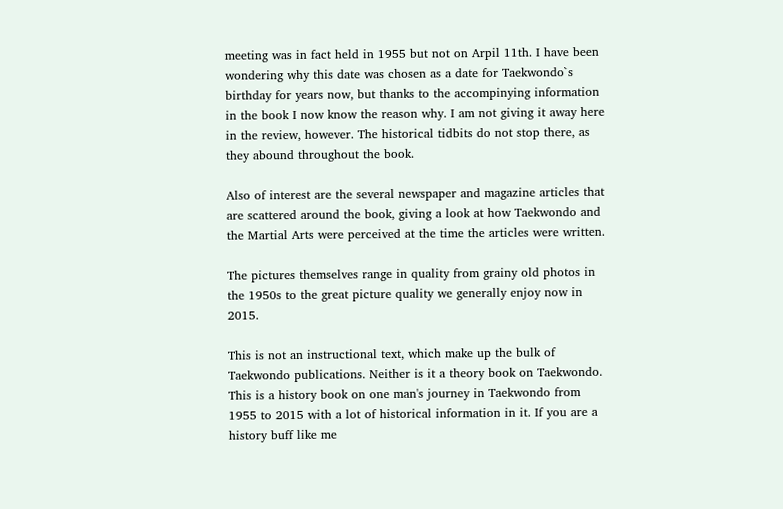meeting was in fact held in 1955 but not on Arpil 11th. I have been wondering why this date was chosen as a date for Taekwondo`s birthday for years now, but thanks to the accompinying information in the book I now know the reason why. I am not giving it away here in the review, however. The historical tidbits do not stop there, as they abound throughout the book.

Also of interest are the several newspaper and magazine articles that are scattered around the book, giving a look at how Taekwondo and the Martial Arts were perceived at the time the articles were written.

The pictures themselves range in quality from grainy old photos in the 1950s to the great picture quality we generally enjoy now in 2015.

This is not an instructional text, which make up the bulk of Taekwondo publications. Neither is it a theory book on Taekwondo. This is a history book on one man's journey in Taekwondo from 1955 to 2015 with a lot of historical information in it. If you are a history buff like me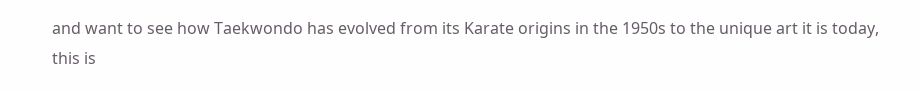and want to see how Taekwondo has evolved from its Karate origins in the 1950s to the unique art it is today, this is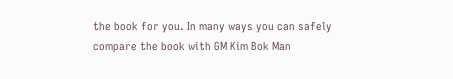the book for you. In many ways you can safely compare the book with GM Kim Bok Man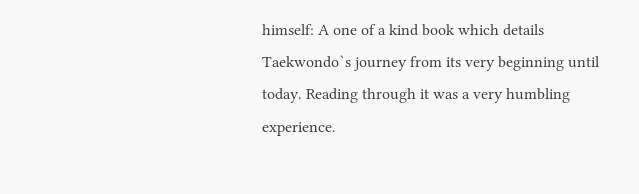himself: A one of a kind book which details Taekwondo`s journey from its very beginning until today. Reading through it was a very humbling experience.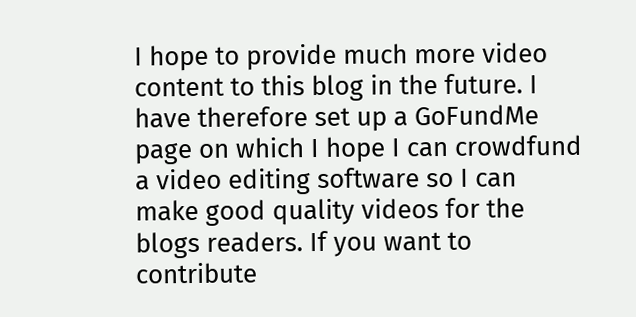I hope to provide much more video content to this blog in the future. I have therefore set up a GoFundMe page on which I hope I can crowdfund a video editing software so I can make good quality videos for the blogs readers. If you want to contribute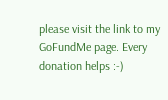please visit the link to my GoFundMe page. Every donation helps :-)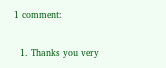1 comment:

  1. Thanks you very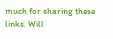much for sharing these links. Will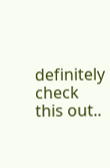definitely check this out..